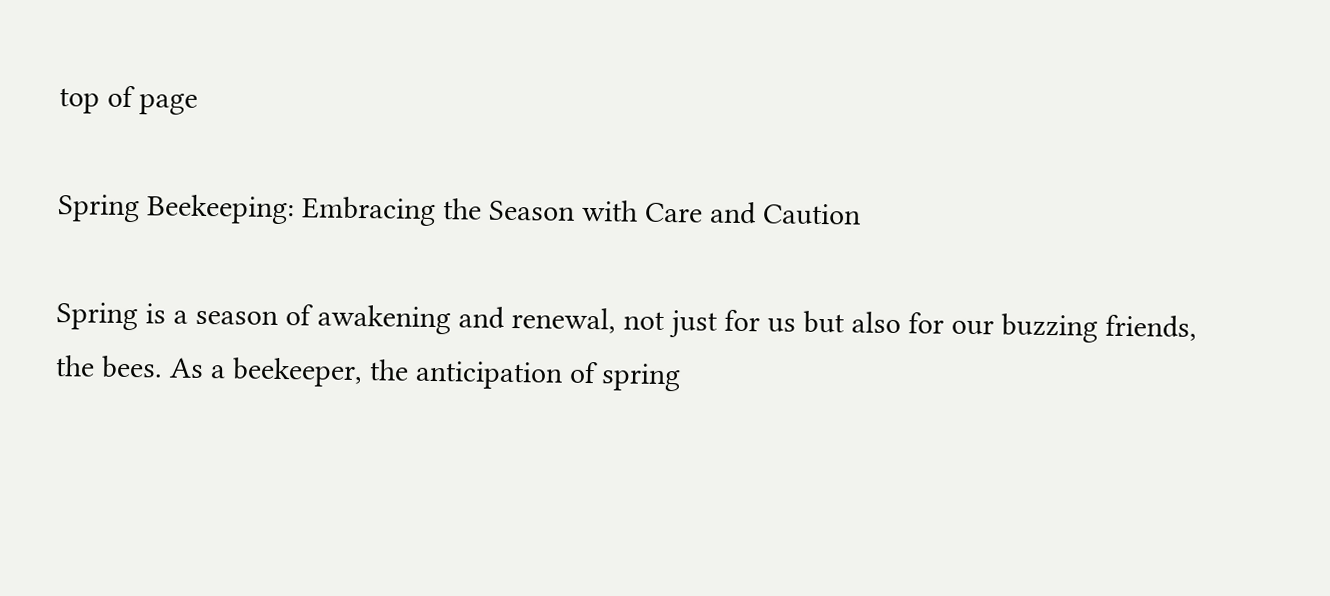top of page

Spring Beekeeping: Embracing the Season with Care and Caution

Spring is a season of awakening and renewal, not just for us but also for our buzzing friends, the bees. As a beekeeper, the anticipation of spring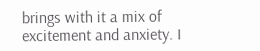brings with it a mix of excitement and anxiety. I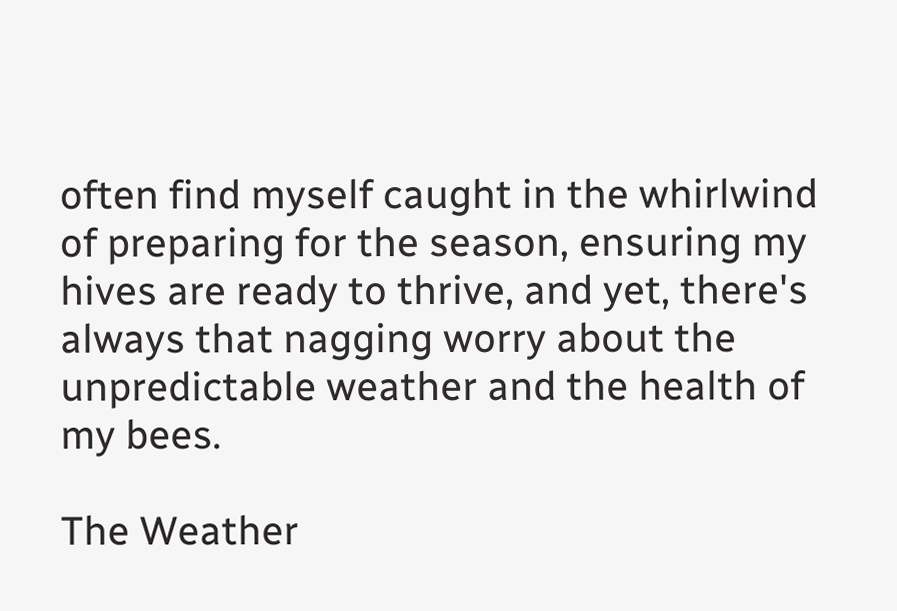often find myself caught in the whirlwind of preparing for the season, ensuring my hives are ready to thrive, and yet, there's always that nagging worry about the unpredictable weather and the health of my bees.

The Weather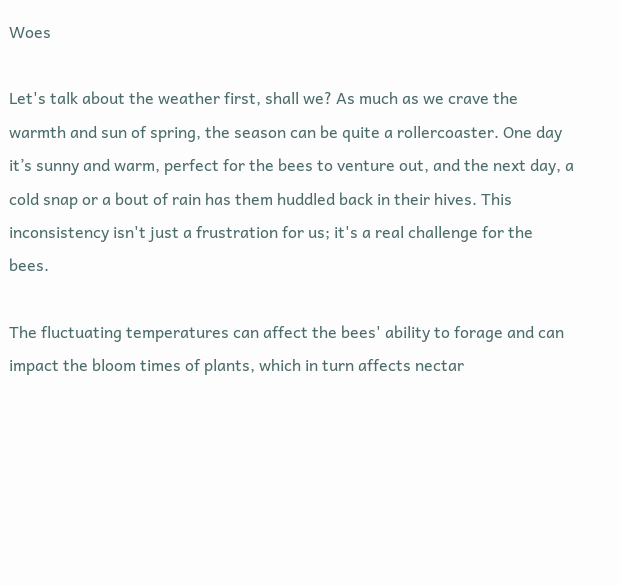Woes

Let's talk about the weather first, shall we? As much as we crave the warmth and sun of spring, the season can be quite a rollercoaster. One day it’s sunny and warm, perfect for the bees to venture out, and the next day, a cold snap or a bout of rain has them huddled back in their hives. This inconsistency isn't just a frustration for us; it's a real challenge for the bees.

The fluctuating temperatures can affect the bees' ability to forage and can impact the bloom times of plants, which in turn affects nectar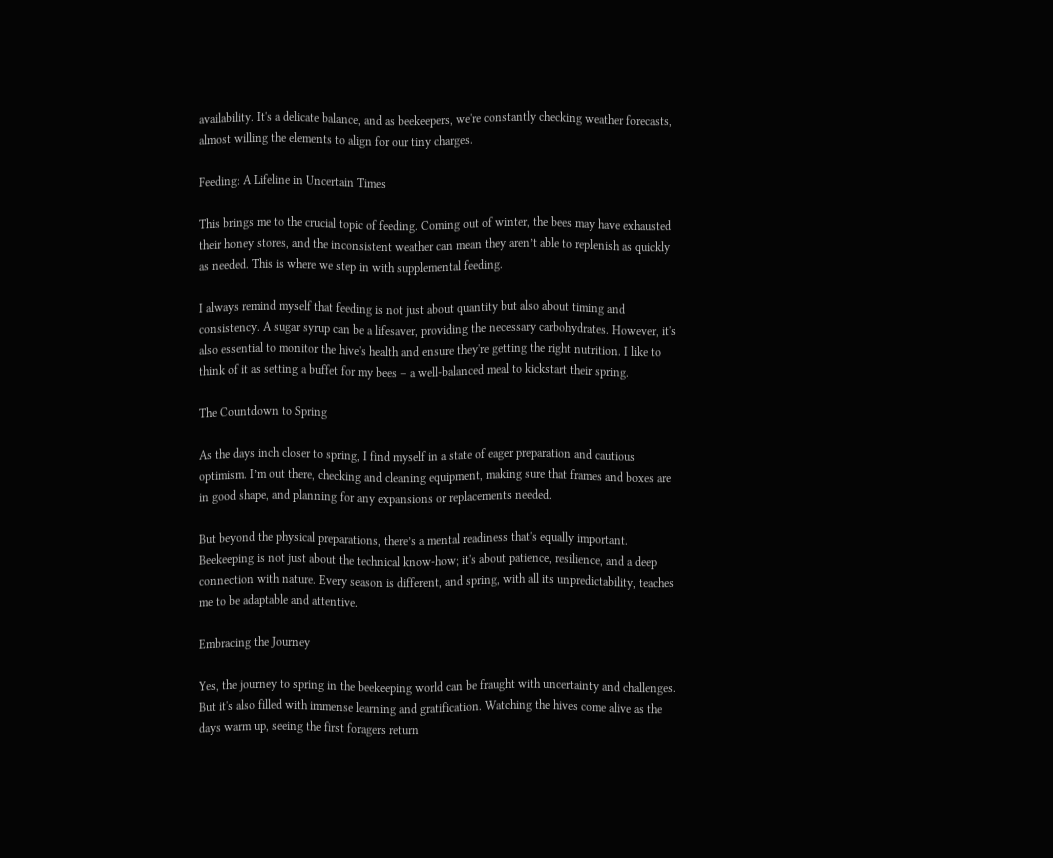availability. It's a delicate balance, and as beekeepers, we're constantly checking weather forecasts, almost willing the elements to align for our tiny charges.

Feeding: A Lifeline in Uncertain Times

This brings me to the crucial topic of feeding. Coming out of winter, the bees may have exhausted their honey stores, and the inconsistent weather can mean they aren’t able to replenish as quickly as needed. This is where we step in with supplemental feeding.

I always remind myself that feeding is not just about quantity but also about timing and consistency. A sugar syrup can be a lifesaver, providing the necessary carbohydrates. However, it's also essential to monitor the hive's health and ensure they're getting the right nutrition. I like to think of it as setting a buffet for my bees – a well-balanced meal to kickstart their spring.

The Countdown to Spring

As the days inch closer to spring, I find myself in a state of eager preparation and cautious optimism. I’m out there, checking and cleaning equipment, making sure that frames and boxes are in good shape, and planning for any expansions or replacements needed.

But beyond the physical preparations, there’s a mental readiness that's equally important. Beekeeping is not just about the technical know-how; it's about patience, resilience, and a deep connection with nature. Every season is different, and spring, with all its unpredictability, teaches me to be adaptable and attentive.

Embracing the Journey

Yes, the journey to spring in the beekeeping world can be fraught with uncertainty and challenges. But it's also filled with immense learning and gratification. Watching the hives come alive as the days warm up, seeing the first foragers return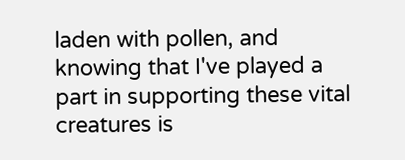laden with pollen, and knowing that I've played a part in supporting these vital creatures is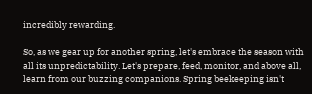incredibly rewarding.

So, as we gear up for another spring, let's embrace the season with all its unpredictability. Let's prepare, feed, monitor, and above all, learn from our buzzing companions. Spring beekeeping isn't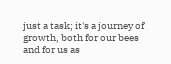just a task; it's a journey of growth, both for our bees and for us as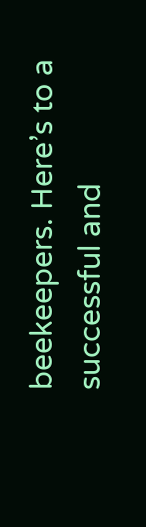beekeepers. Here’s to a successful and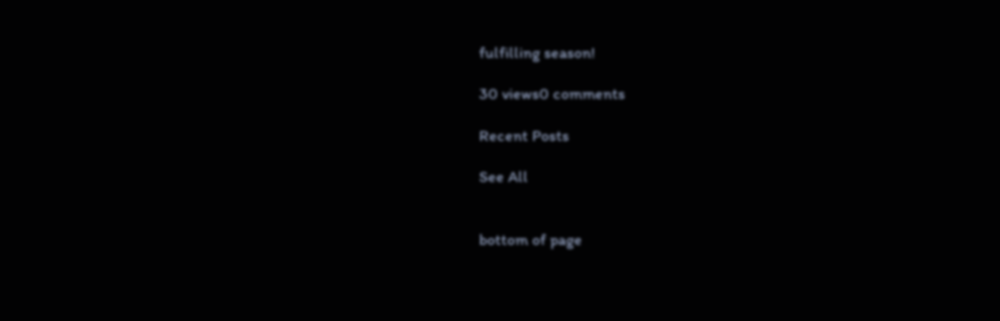fulfilling season!

30 views0 comments

Recent Posts

See All


bottom of page